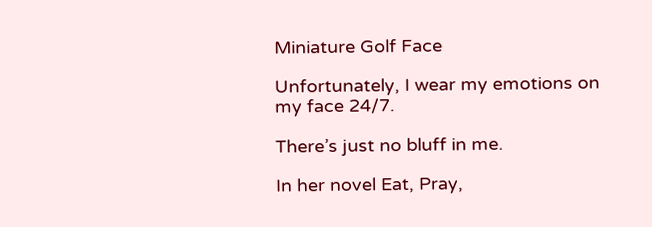Miniature Golf Face

Unfortunately, I wear my emotions on my face 24/7.

There’s just no bluff in me.

In her novel Eat, Pray,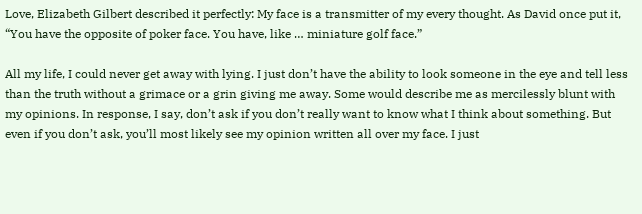Love, Elizabeth Gilbert described it perfectly: My face is a transmitter of my every thought. As David once put it, “You have the opposite of poker face. You have, like … miniature golf face.”

All my life, I could never get away with lying. I just don’t have the ability to look someone in the eye and tell less than the truth without a grimace or a grin giving me away. Some would describe me as mercilessly blunt with my opinions. In response, I say, don’t ask if you don’t really want to know what I think about something. But even if you don’t ask, you’ll most likely see my opinion written all over my face. I just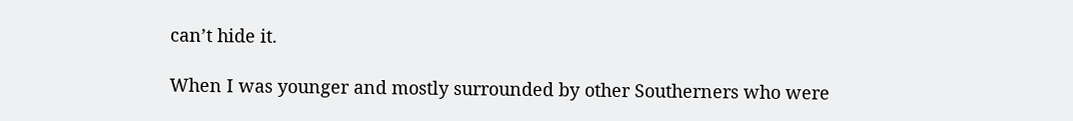can’t hide it.

When I was younger and mostly surrounded by other Southerners who were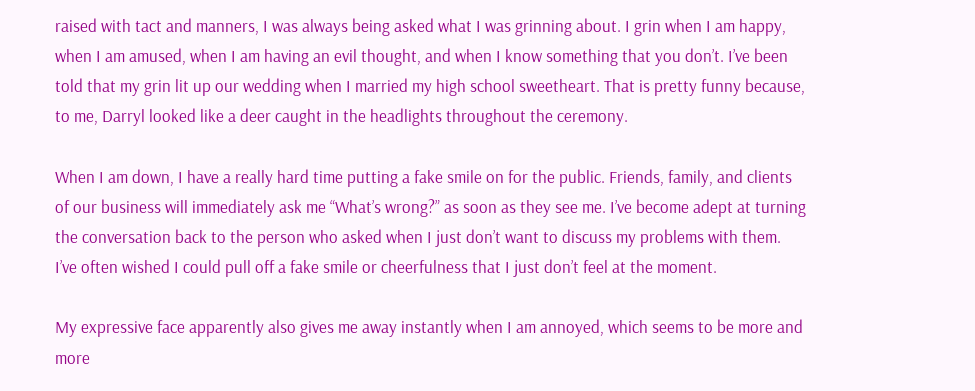raised with tact and manners, I was always being asked what I was grinning about. I grin when I am happy, when I am amused, when I am having an evil thought, and when I know something that you don’t. I’ve been told that my grin lit up our wedding when I married my high school sweetheart. That is pretty funny because, to me, Darryl looked like a deer caught in the headlights throughout the ceremony.

When I am down, I have a really hard time putting a fake smile on for the public. Friends, family, and clients of our business will immediately ask me “What’s wrong?” as soon as they see me. I’ve become adept at turning the conversation back to the person who asked when I just don’t want to discuss my problems with them. I’ve often wished I could pull off a fake smile or cheerfulness that I just don’t feel at the moment.

My expressive face apparently also gives me away instantly when I am annoyed, which seems to be more and more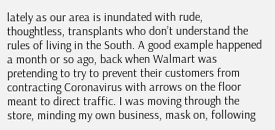lately as our area is inundated with rude, thoughtless, transplants who don’t understand the rules of living in the South. A good example happened a month or so ago, back when Walmart was pretending to try to prevent their customers from contracting Coronavirus with arrows on the floor meant to direct traffic. I was moving through the store, minding my own business, mask on, following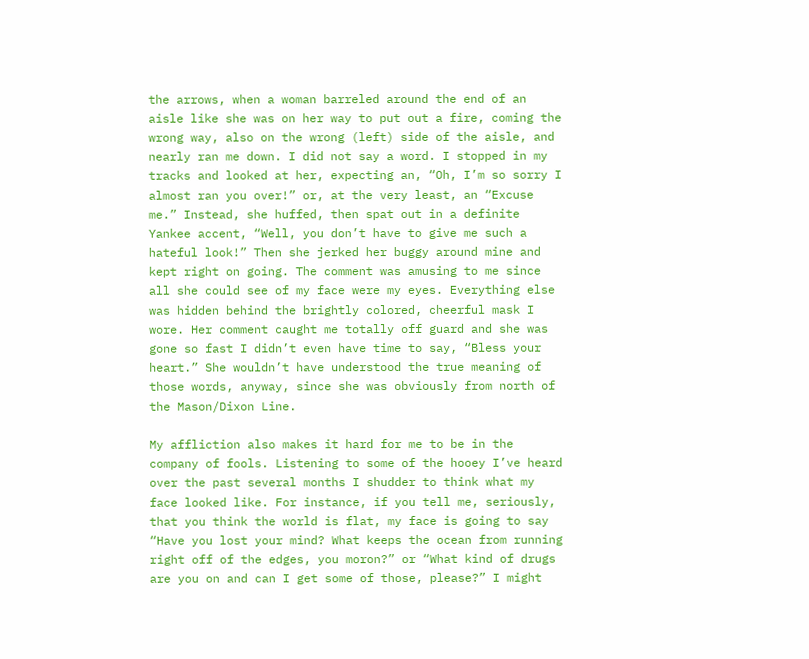the arrows, when a woman barreled around the end of an aisle like she was on her way to put out a fire, coming the wrong way, also on the wrong (left) side of the aisle, and nearly ran me down. I did not say a word. I stopped in my tracks and looked at her, expecting an, “Oh, I’m so sorry I almost ran you over!” or, at the very least, an “Excuse me.” Instead, she huffed, then spat out in a definite Yankee accent, “Well, you don’t have to give me such a hateful look!” Then she jerked her buggy around mine and kept right on going. The comment was amusing to me since all she could see of my face were my eyes. Everything else was hidden behind the brightly colored, cheerful mask I wore. Her comment caught me totally off guard and she was gone so fast I didn’t even have time to say, “Bless your heart.” She wouldn’t have understood the true meaning of those words, anyway, since she was obviously from north of the Mason/Dixon Line.

My affliction also makes it hard for me to be in the company of fools. Listening to some of the hooey I’ve heard over the past several months I shudder to think what my face looked like. For instance, if you tell me, seriously, that you think the world is flat, my face is going to say “Have you lost your mind? What keeps the ocean from running right off of the edges, you moron?” or “What kind of drugs are you on and can I get some of those, please?” I might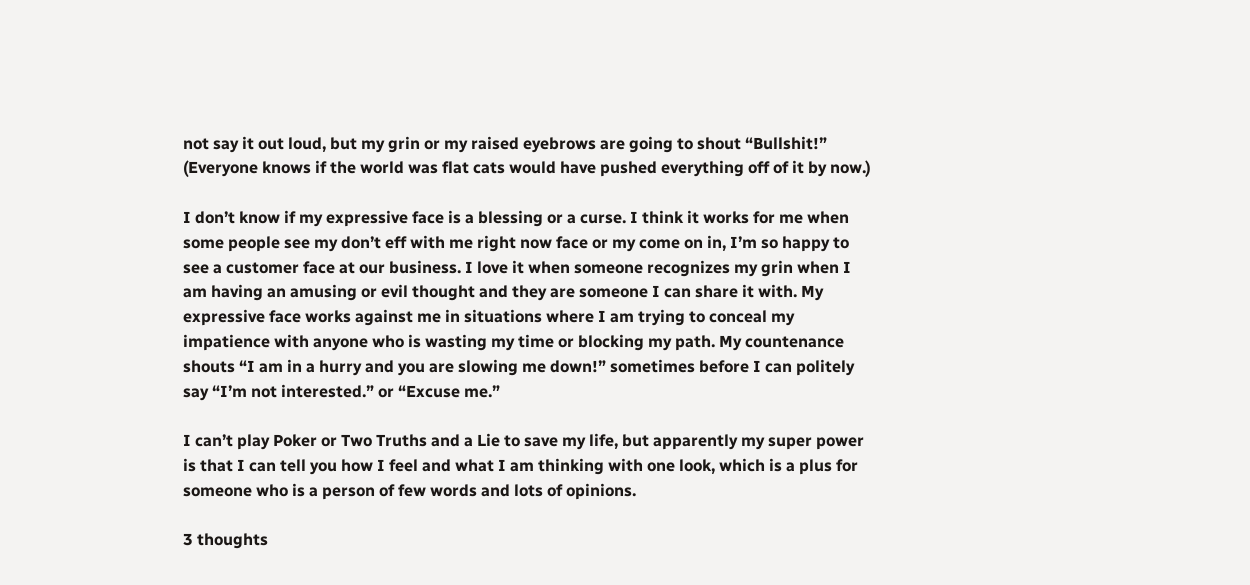not say it out loud, but my grin or my raised eyebrows are going to shout “Bullshit!” (Everyone knows if the world was flat cats would have pushed everything off of it by now.)

I don’t know if my expressive face is a blessing or a curse. I think it works for me when some people see my don’t eff with me right now face or my come on in, I’m so happy to see a customer face at our business. I love it when someone recognizes my grin when I am having an amusing or evil thought and they are someone I can share it with. My expressive face works against me in situations where I am trying to conceal my impatience with anyone who is wasting my time or blocking my path. My countenance shouts “I am in a hurry and you are slowing me down!” sometimes before I can politely say “I’m not interested.” or “Excuse me.”

I can’t play Poker or Two Truths and a Lie to save my life, but apparently my super power is that I can tell you how I feel and what I am thinking with one look, which is a plus for someone who is a person of few words and lots of opinions.

3 thoughts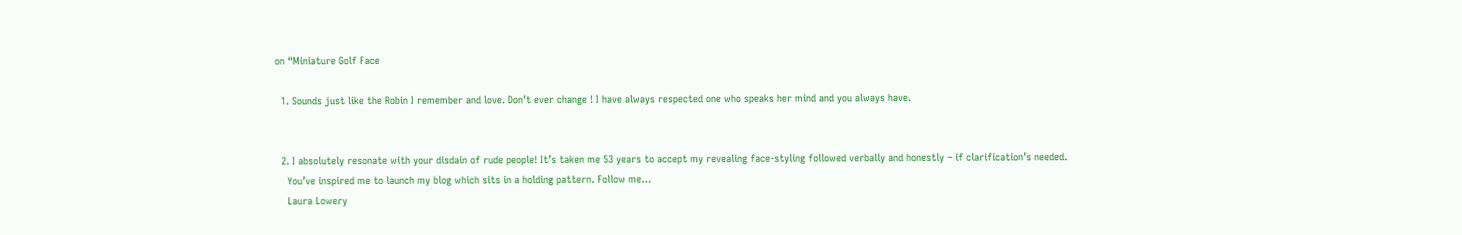on “Miniature Golf Face

  1. Sounds just like the Robin I remember and love. Don’t ever change ! I have always respected one who speaks her mind and you always have.


  2. I absolutely resonate with your disdain of rude people! It’s taken me 53 years to accept my revealing face-styling followed verbally and honestly – if clarification’s needed.
    You’ve inspired me to launch my blog which sits in a holding pattern. Follow me…
    Laura Lowery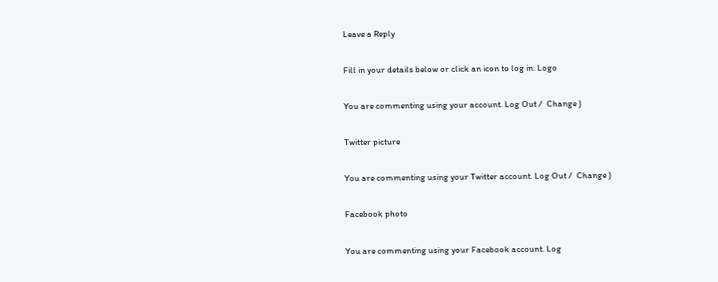Leave a Reply

Fill in your details below or click an icon to log in: Logo

You are commenting using your account. Log Out /  Change )

Twitter picture

You are commenting using your Twitter account. Log Out /  Change )

Facebook photo

You are commenting using your Facebook account. Log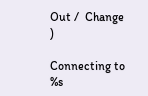Out /  Change )

Connecting to %s